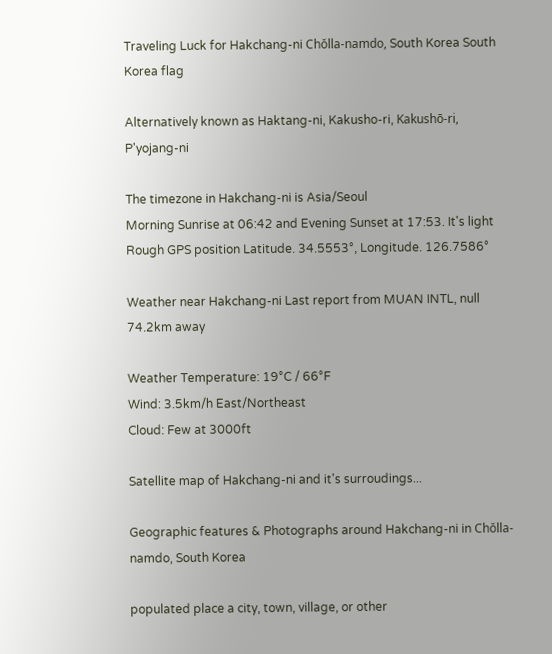Traveling Luck for Hakchang-ni Chŏlla-namdo, South Korea South Korea flag

Alternatively known as Haktang-ni, Kakusho-ri, Kakushō-ri, P'yojang-ni

The timezone in Hakchang-ni is Asia/Seoul
Morning Sunrise at 06:42 and Evening Sunset at 17:53. It's light
Rough GPS position Latitude. 34.5553°, Longitude. 126.7586°

Weather near Hakchang-ni Last report from MUAN INTL, null 74.2km away

Weather Temperature: 19°C / 66°F
Wind: 3.5km/h East/Northeast
Cloud: Few at 3000ft

Satellite map of Hakchang-ni and it's surroudings...

Geographic features & Photographs around Hakchang-ni in Chŏlla-namdo, South Korea

populated place a city, town, village, or other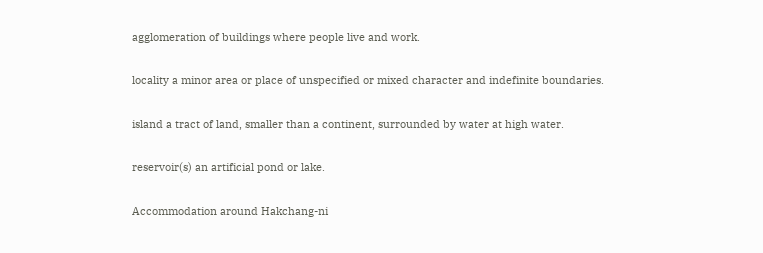agglomeration of buildings where people live and work.

locality a minor area or place of unspecified or mixed character and indefinite boundaries.

island a tract of land, smaller than a continent, surrounded by water at high water.

reservoir(s) an artificial pond or lake.

Accommodation around Hakchang-ni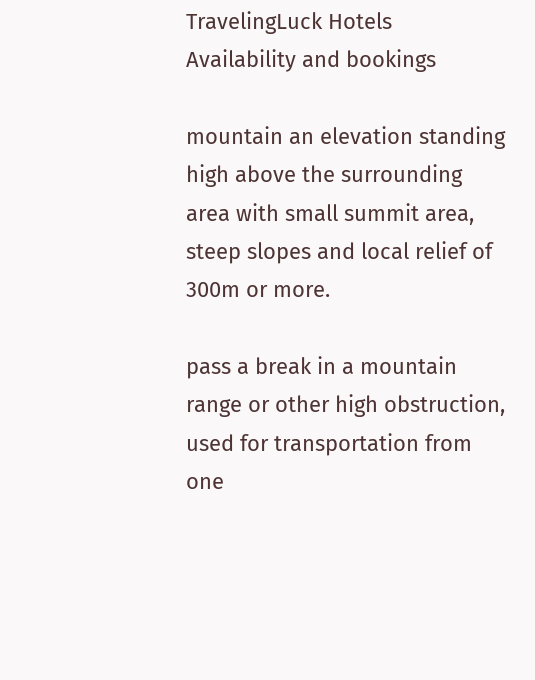TravelingLuck Hotels
Availability and bookings

mountain an elevation standing high above the surrounding area with small summit area, steep slopes and local relief of 300m or more.

pass a break in a mountain range or other high obstruction, used for transportation from one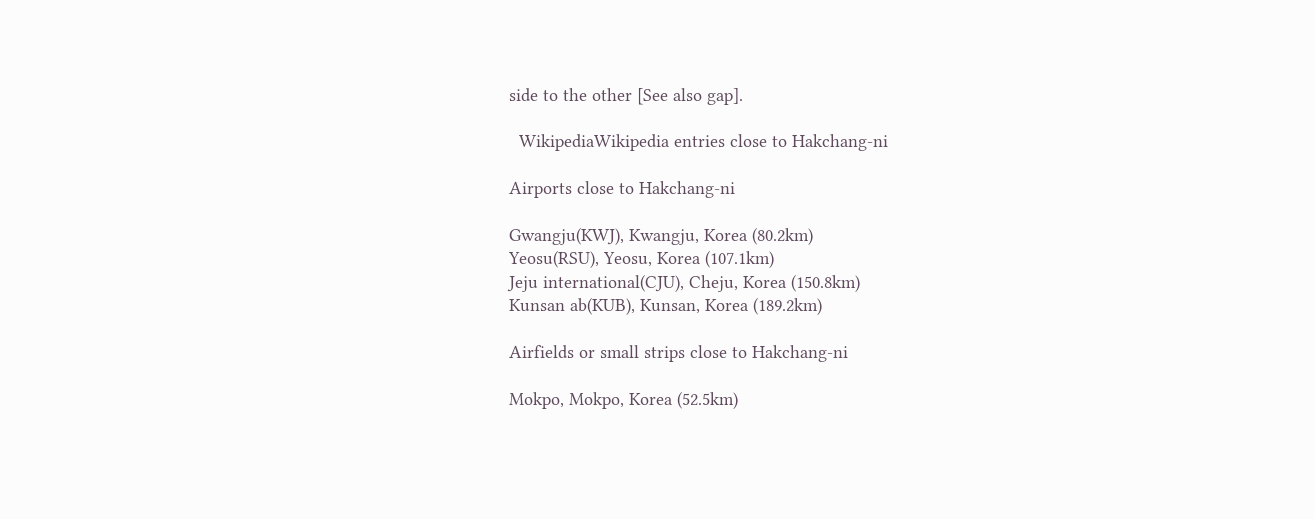side to the other [See also gap].

  WikipediaWikipedia entries close to Hakchang-ni

Airports close to Hakchang-ni

Gwangju(KWJ), Kwangju, Korea (80.2km)
Yeosu(RSU), Yeosu, Korea (107.1km)
Jeju international(CJU), Cheju, Korea (150.8km)
Kunsan ab(KUB), Kunsan, Korea (189.2km)

Airfields or small strips close to Hakchang-ni

Mokpo, Mokpo, Korea (52.5km)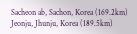Sacheon ab, Sachon, Korea (169.2km)
Jeonju, Jhunju, Korea (189.5km)